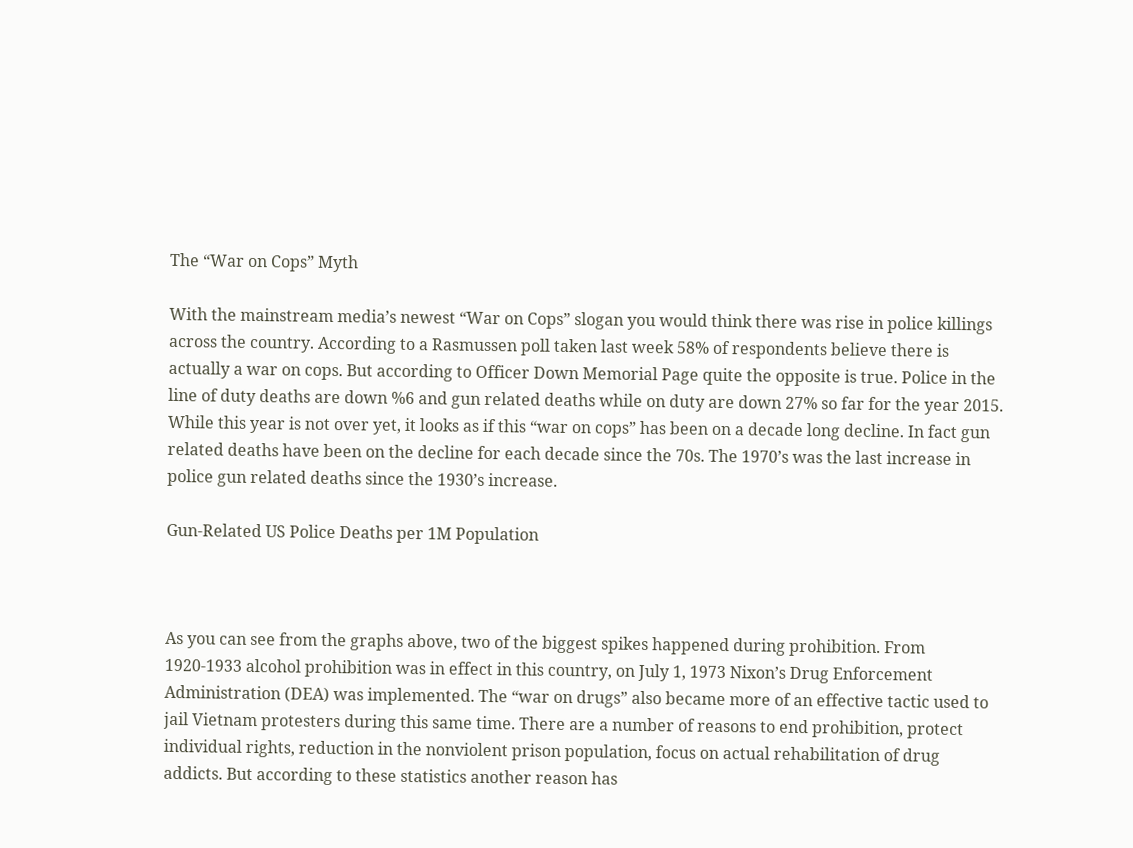The “War on Cops” Myth

With the mainstream media’s newest “War on Cops” slogan you would think there was rise in police killings across the country. According to a Rasmussen poll taken last week 58% of respondents believe there is actually a war on cops. But according to Officer Down Memorial Page quite the opposite is true. Police in the line of duty deaths are down %6 and gun related deaths while on duty are down 27% so far for the year 2015. While this year is not over yet, it looks as if this “war on cops” has been on a decade long decline. In fact gun related deaths have been on the decline for each decade since the 70s. The 1970’s was the last increase in police gun related deaths since the 1930’s increase.

Gun-Related US Police Deaths per 1M Population



As you can see from the graphs above, two of the biggest spikes happened during prohibition. From 1920-1933 alcohol prohibition was in effect in this country, on July 1, 1973 Nixon’s Drug Enforcement Administration (DEA) was implemented. The “war on drugs” also became more of an effective tactic used to jail Vietnam protesters during this same time. There are a number of reasons to end prohibition, protect individual rights, reduction in the nonviolent prison population, focus on actual rehabilitation of drug addicts. But according to these statistics another reason has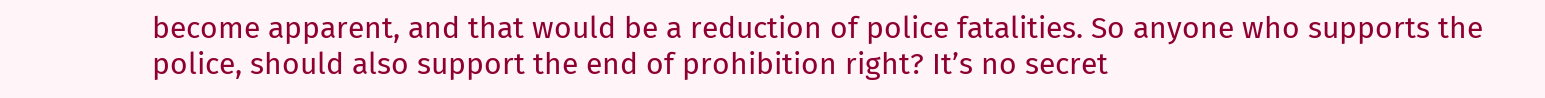become apparent, and that would be a reduction of police fatalities. So anyone who supports the police, should also support the end of prohibition right? It’s no secret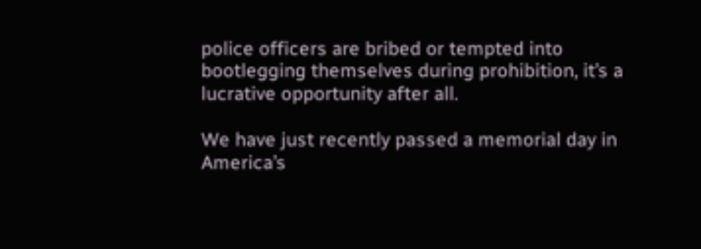police officers are bribed or tempted into bootlegging themselves during prohibition, it’s a lucrative opportunity after all.

We have just recently passed a memorial day in America’s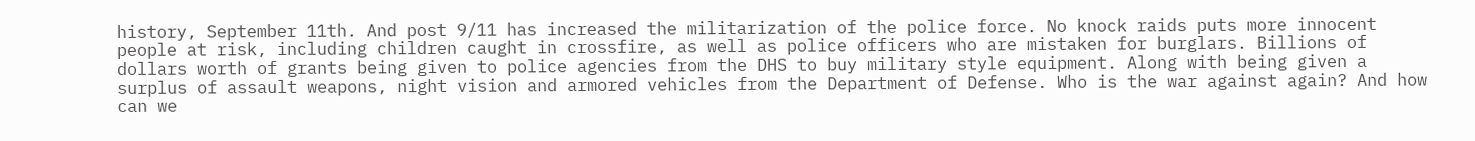history, September 11th. And post 9/11 has increased the militarization of the police force. No knock raids puts more innocent people at risk, including children caught in crossfire, as well as police officers who are mistaken for burglars. Billions of dollars worth of grants being given to police agencies from the DHS to buy military style equipment. Along with being given a surplus of assault weapons, night vision and armored vehicles from the Department of Defense. Who is the war against again? And how can we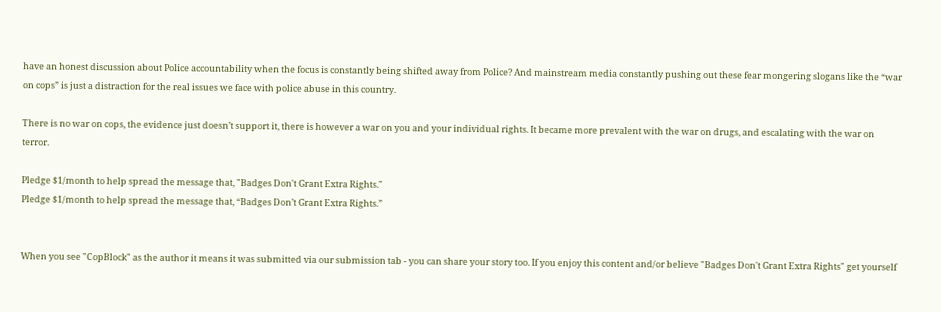have an honest discussion about Police accountability when the focus is constantly being shifted away from Police? And mainstream media constantly pushing out these fear mongering slogans like the “war on cops” is just a distraction for the real issues we face with police abuse in this country.

There is no war on cops, the evidence just doesn’t support it, there is however a war on you and your individual rights. It became more prevalent with the war on drugs, and escalating with the war on terror.

Pledge $1/month to help spread the message that, "Badges Don't Grant Extra Rights."
Pledge $1/month to help spread the message that, “Badges Don’t Grant Extra Rights.”


When you see "CopBlock" as the author it means it was submitted via our submission tab - you can share your story too. If you enjoy this content and/or believe "Badges Don't Grant Extra Rights" get yourself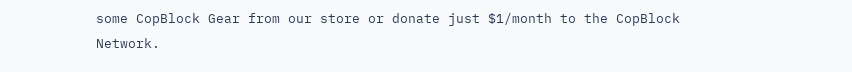some CopBlock Gear from our store or donate just $1/month to the CopBlock Network.